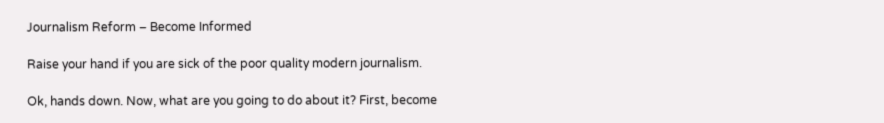Journalism Reform – Become Informed

Raise your hand if you are sick of the poor quality modern journalism.

Ok, hands down. Now, what are you going to do about it? First, become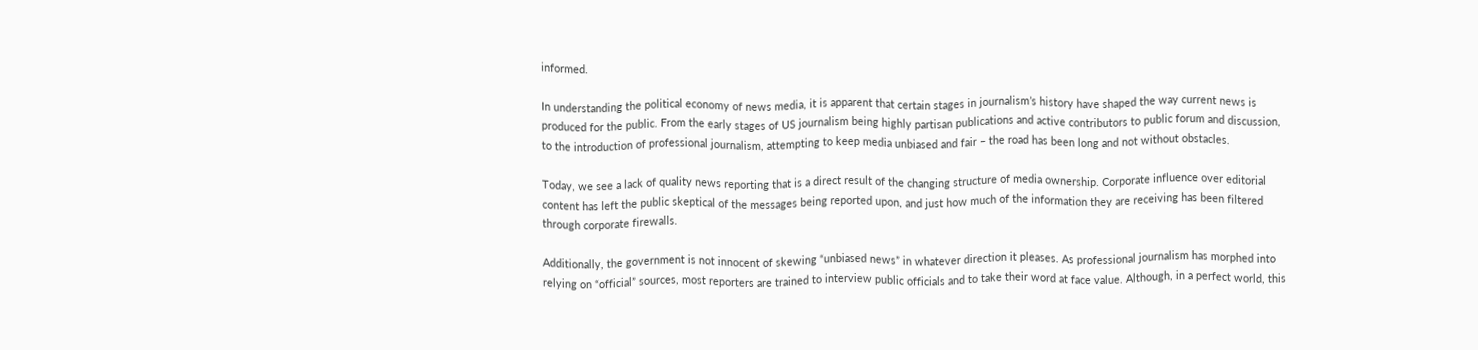informed.

In understanding the political economy of news media, it is apparent that certain stages in journalism’s history have shaped the way current news is produced for the public. From the early stages of US journalism being highly partisan publications and active contributors to public forum and discussion, to the introduction of professional journalism, attempting to keep media unbiased and fair – the road has been long and not without obstacles.

Today, we see a lack of quality news reporting that is a direct result of the changing structure of media ownership. Corporate influence over editorial content has left the public skeptical of the messages being reported upon, and just how much of the information they are receiving has been filtered through corporate firewalls.

Additionally, the government is not innocent of skewing “unbiased news” in whatever direction it pleases. As professional journalism has morphed into relying on “official” sources, most reporters are trained to interview public officials and to take their word at face value. Although, in a perfect world, this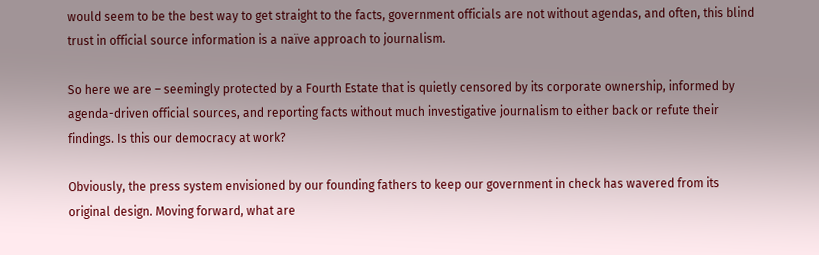would seem to be the best way to get straight to the facts, government officials are not without agendas, and often, this blind trust in official source information is a naïve approach to journalism.

So here we are – seemingly protected by a Fourth Estate that is quietly censored by its corporate ownership, informed by agenda-driven official sources, and reporting facts without much investigative journalism to either back or refute their findings. Is this our democracy at work?

Obviously, the press system envisioned by our founding fathers to keep our government in check has wavered from its original design. Moving forward, what are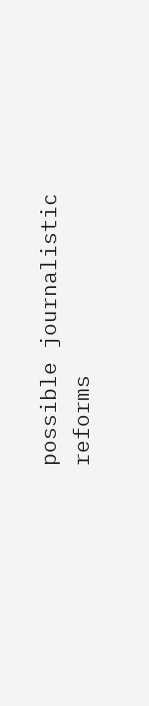possible journalistic reforms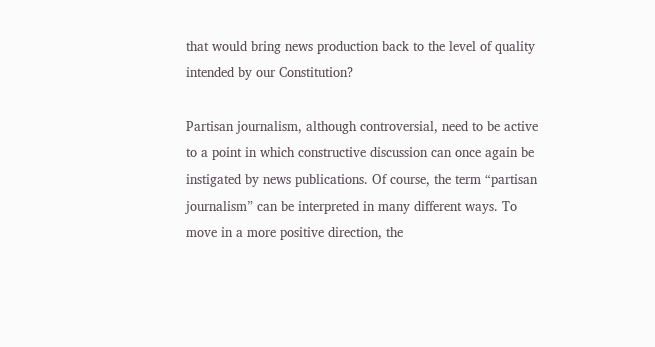that would bring news production back to the level of quality intended by our Constitution?

Partisan journalism, although controversial, need to be active to a point in which constructive discussion can once again be instigated by news publications. Of course, the term “partisan journalism” can be interpreted in many different ways. To move in a more positive direction, the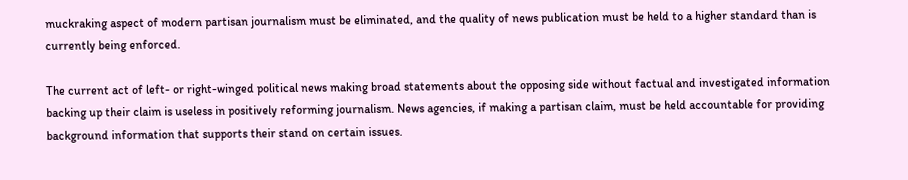muckraking aspect of modern partisan journalism must be eliminated, and the quality of news publication must be held to a higher standard than is currently being enforced.

The current act of left- or right-winged political news making broad statements about the opposing side without factual and investigated information backing up their claim is useless in positively reforming journalism. News agencies, if making a partisan claim, must be held accountable for providing background information that supports their stand on certain issues.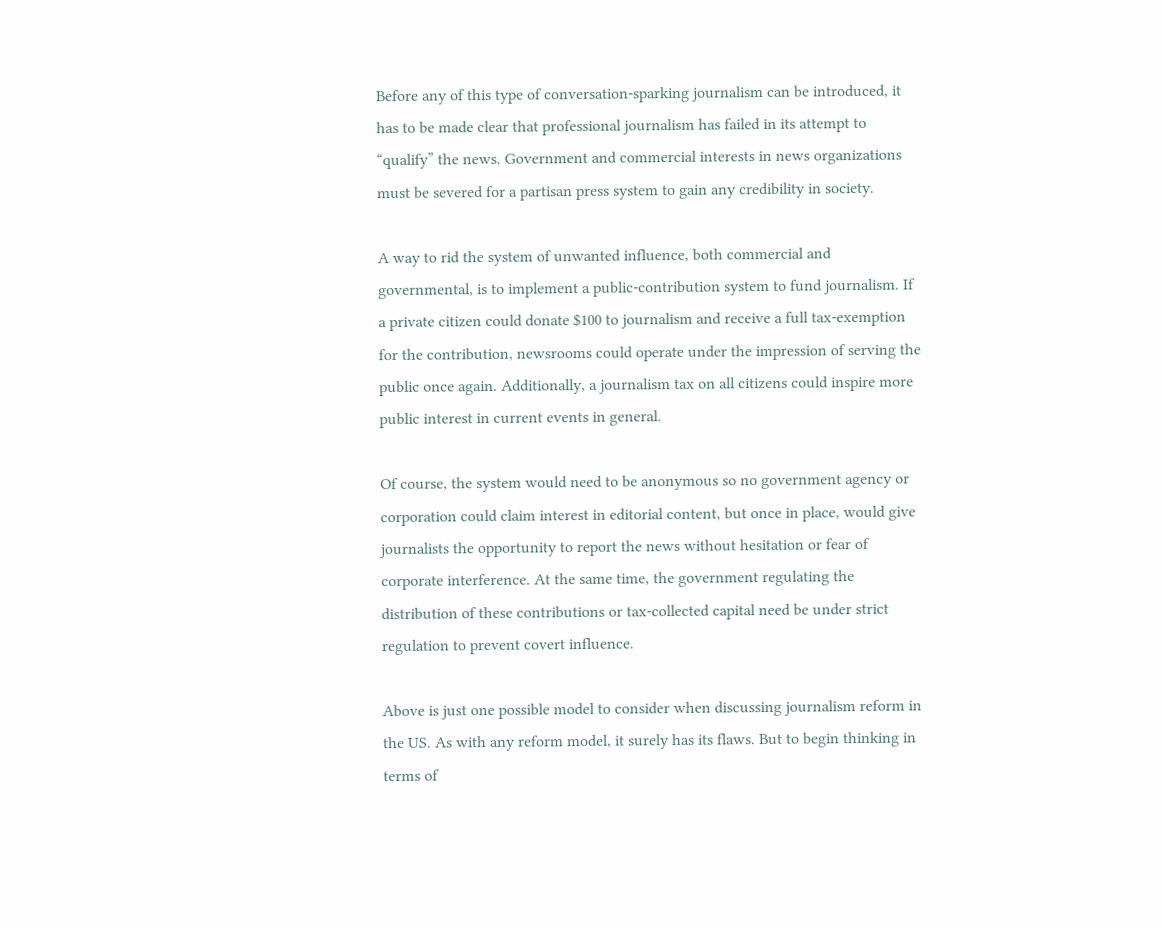Before any of this type of conversation-sparking journalism can be introduced, it has to be made clear that professional journalism has failed in its attempt to “qualify” the news. Government and commercial interests in news organizations must be severed for a partisan press system to gain any credibility in society.

A way to rid the system of unwanted influence, both commercial and governmental, is to implement a public-contribution system to fund journalism. If a private citizen could donate $100 to journalism and receive a full tax-exemption for the contribution, newsrooms could operate under the impression of serving the public once again. Additionally, a journalism tax on all citizens could inspire more public interest in current events in general.

Of course, the system would need to be anonymous so no government agency or corporation could claim interest in editorial content, but once in place, would give journalists the opportunity to report the news without hesitation or fear of corporate interference. At the same time, the government regulating the distribution of these contributions or tax-collected capital need be under strict regulation to prevent covert influence.

Above is just one possible model to consider when discussing journalism reform in the US. As with any reform model, it surely has its flaws. But to begin thinking in terms of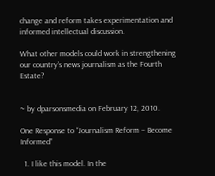change and reform takes experimentation and informed intellectual discussion.

What other models could work in strengthening our country’s news journalism as the Fourth Estate?


~ by dparsonsmedia on February 12, 2010.

One Response to “Journalism Reform – Become Informed”

  1. I like this model. In the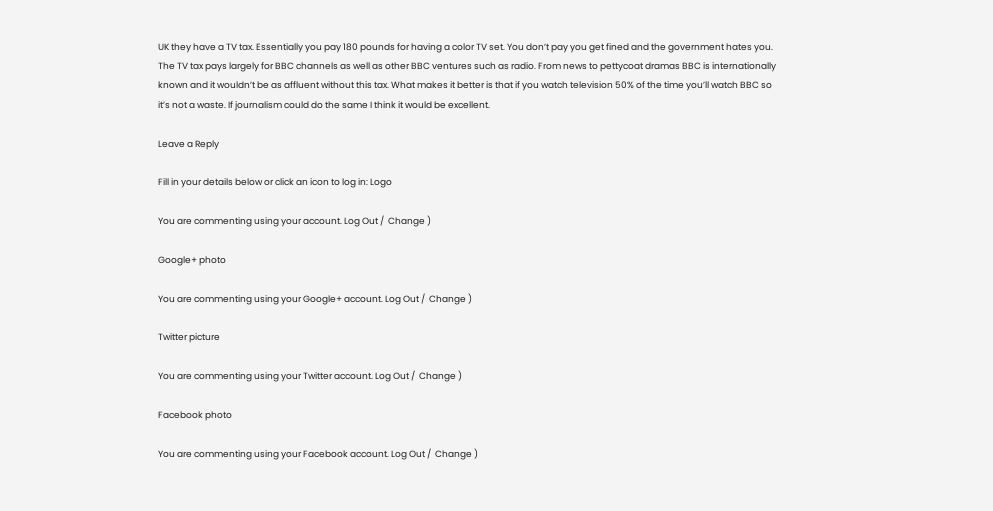UK they have a TV tax. Essentially you pay 180 pounds for having a color TV set. You don’t pay you get fined and the government hates you. The TV tax pays largely for BBC channels as well as other BBC ventures such as radio. From news to pettycoat dramas BBC is internationally known and it wouldn’t be as affluent without this tax. What makes it better is that if you watch television 50% of the time you’ll watch BBC so it’s not a waste. If journalism could do the same I think it would be excellent.

Leave a Reply

Fill in your details below or click an icon to log in: Logo

You are commenting using your account. Log Out /  Change )

Google+ photo

You are commenting using your Google+ account. Log Out /  Change )

Twitter picture

You are commenting using your Twitter account. Log Out /  Change )

Facebook photo

You are commenting using your Facebook account. Log Out /  Change )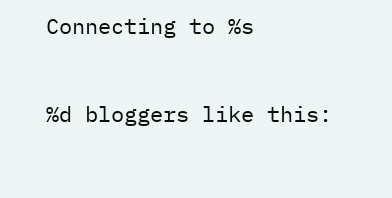Connecting to %s

%d bloggers like this: